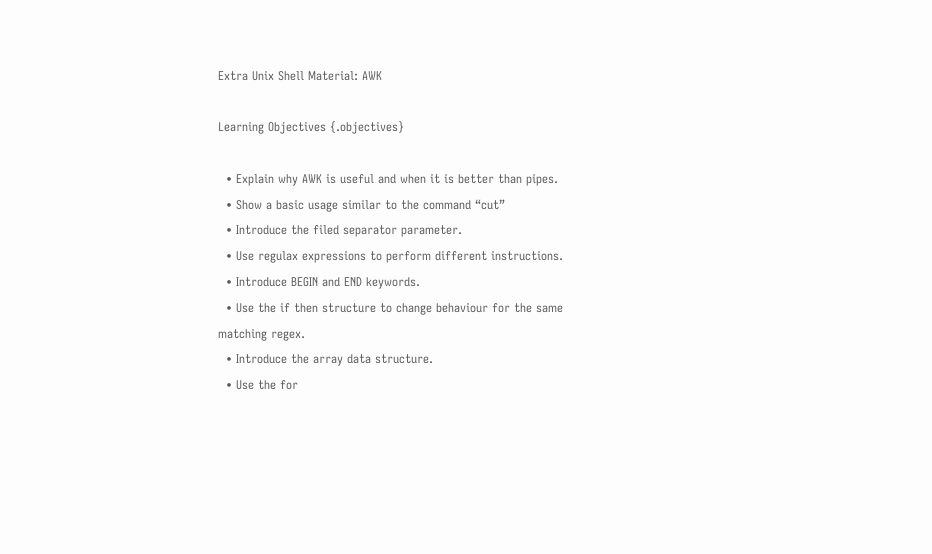Extra Unix Shell Material: AWK

Learning Objectives {.objectives}

  • Explain why AWK is useful and when it is better than pipes.
  • Show a basic usage similar to the command “cut”
  • Introduce the filed separator parameter.
  • Use regulax expressions to perform different instructions.
  • Introduce BEGIN and END keywords.
  • Use the if then structure to change behaviour for the same matching regex.
  • Introduce the array data structure.
  • Use the for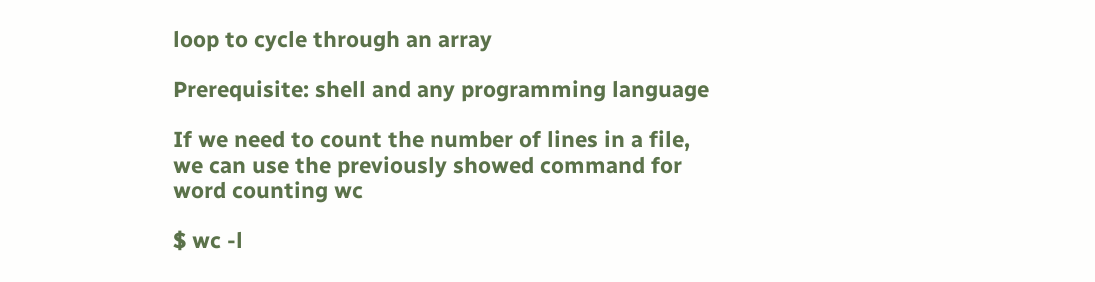loop to cycle through an array

Prerequisite: shell and any programming language

If we need to count the number of lines in a file, we can use the previously showed command for word counting wc

$ wc -l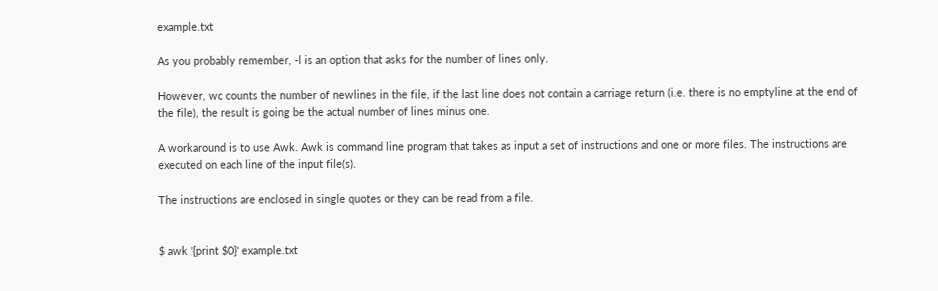example.txt

As you probably remember, -l is an option that asks for the number of lines only.

However, wc counts the number of newlines in the file, if the last line does not contain a carriage return (i.e. there is no emptyline at the end of the file), the result is going be the actual number of lines minus one.

A workaround is to use Awk. Awk is command line program that takes as input a set of instructions and one or more files. The instructions are executed on each line of the input file(s).

The instructions are enclosed in single quotes or they can be read from a file.


$ awk '{print $0}' example.txt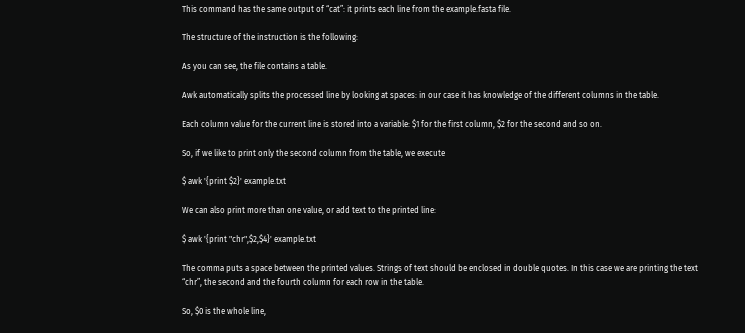This command has the same output of “cat”: it prints each line from the example.fasta file.

The structure of the instruction is the following:

As you can see, the file contains a table.

Awk automatically splits the processed line by looking at spaces: in our case it has knowledge of the different columns in the table.

Each column value for the current line is stored into a variable: $1 for the first column, $2 for the second and so on.

So, if we like to print only the second column from the table, we execute

$ awk '{print $2}' example.txt

We can also print more than one value, or add text to the printed line:

$ awk '{print "chr",$2,$4}' example.txt

The comma puts a space between the printed values. Strings of text should be enclosed in double quotes. In this case we are printing the text “chr”, the second and the fourth column for each row in the table.

So, $0 is the whole line,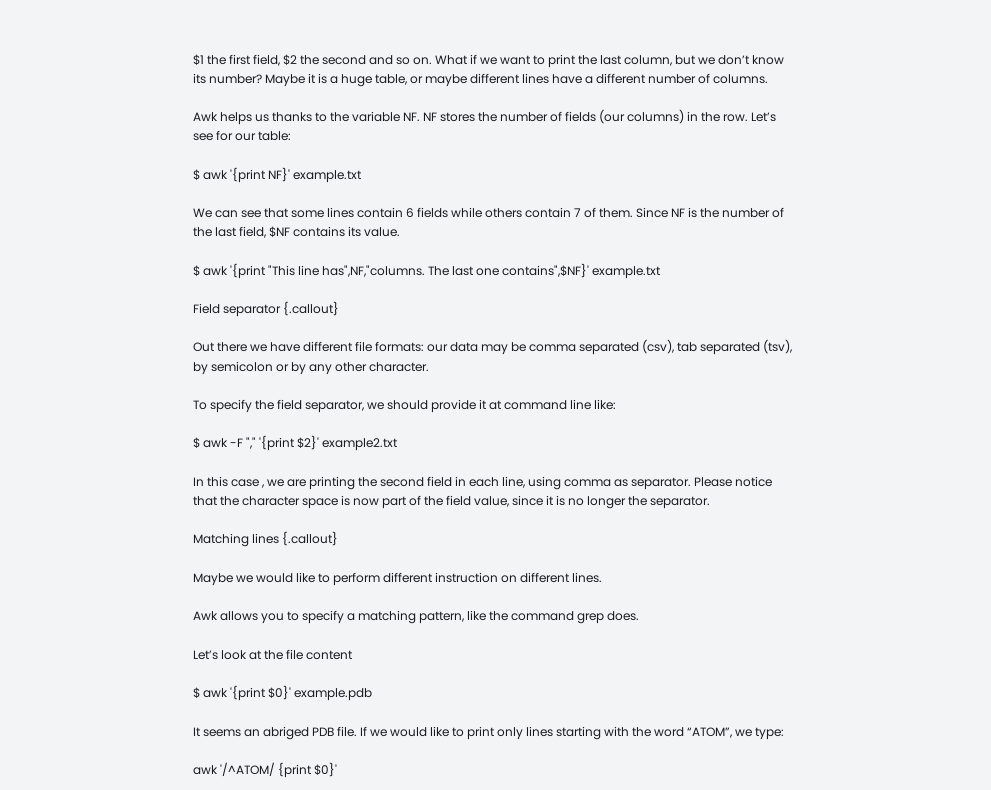$1 the first field, $2 the second and so on. What if we want to print the last column, but we don’t know its number? Maybe it is a huge table, or maybe different lines have a different number of columns.

Awk helps us thanks to the variable NF. NF stores the number of fields (our columns) in the row. Let’s see for our table:

$ awk '{print NF}' example.txt

We can see that some lines contain 6 fields while others contain 7 of them. Since NF is the number of the last field, $NF contains its value.

$ awk '{print "This line has",NF,"columns. The last one contains",$NF}' example.txt

Field separator {.callout}

Out there we have different file formats: our data may be comma separated (csv), tab separated (tsv), by semicolon or by any other character.

To specify the field separator, we should provide it at command line like:

$ awk -F "," '{print $2}' example2.txt

In this case , we are printing the second field in each line, using comma as separator. Please notice that the character space is now part of the field value, since it is no longer the separator.

Matching lines {.callout}

Maybe we would like to perform different instruction on different lines.

Awk allows you to specify a matching pattern, like the command grep does.

Let’s look at the file content

$ awk '{print $0}' example.pdb

It seems an abriged PDB file. If we would like to print only lines starting with the word “ATOM”, we type:

awk '/^ATOM/ {print $0}'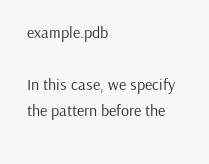example.pdb

In this case, we specify the pattern before the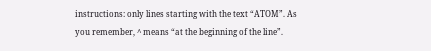instructions: only lines starting with the text “ATOM”. As you remember, ^ means “at the beginning of the line”.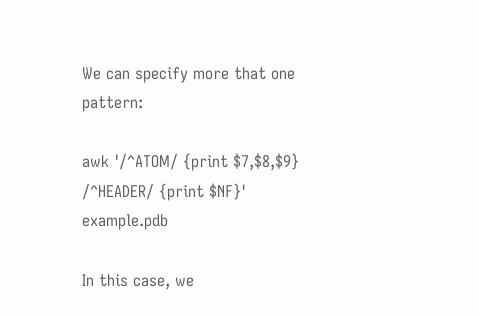We can specify more that one pattern:

awk '/^ATOM/ {print $7,$8,$9} /^HEADER/ {print $NF}' example.pdb

In this case, we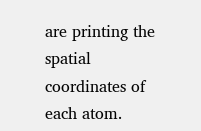are printing the spatial coordinates of each atom.